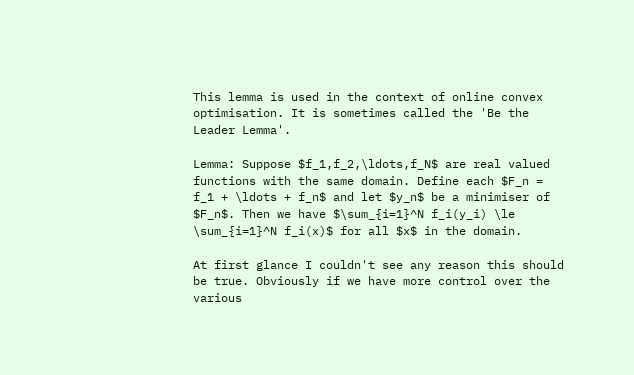This lemma is used in the context of online convex optimisation. It is sometimes called the 'Be the Leader Lemma'.

Lemma: Suppose $f_1,f_2,\ldots,f_N$ are real valued functions with the same domain. Define each $F_n = f_1 + \ldots + f_n$ and let $y_n$ be a minimiser of $F_n$. Then we have $\sum_{i=1}^N f_i(y_i) \le \sum_{i=1}^N f_i(x)$ for all $x$ in the domain.

At first glance I couldn't see any reason this should be true. Obviously if we have more control over the various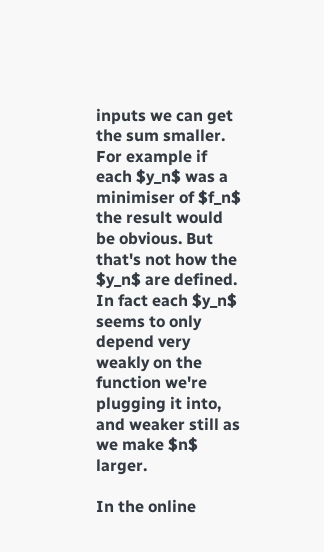inputs we can get the sum smaller. For example if each $y_n$ was a minimiser of $f_n$ the result would be obvious. But that's not how the $y_n$ are defined. In fact each $y_n$ seems to only depend very weakly on the function we're plugging it into, and weaker still as we make $n$ larger.

In the online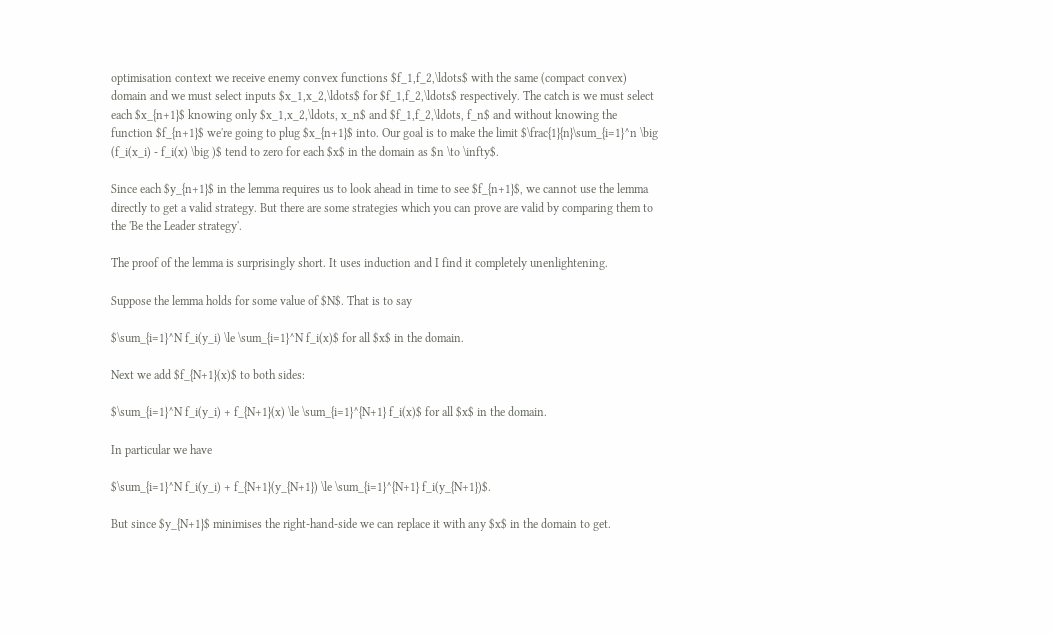optimisation context we receive enemy convex functions $f_1,f_2,\ldots$ with the same (compact convex) domain and we must select inputs $x_1,x_2,\ldots$ for $f_1,f_2,\ldots$ respectively. The catch is we must select each $x_{n+1}$ knowing only $x_1,x_2,\ldots, x_n$ and $f_1,f_2,\ldots, f_n$ and without knowing the function $f_{n+1}$ we're going to plug $x_{n+1}$ into. Our goal is to make the limit $\frac{1}{n}\sum_{i=1}^n \big (f_i(x_i) - f_i(x) \big )$ tend to zero for each $x$ in the domain as $n \to \infty$.

Since each $y_{n+1}$ in the lemma requires us to look ahead in time to see $f_{n+1}$, we cannot use the lemma directly to get a valid strategy. But there are some strategies which you can prove are valid by comparing them to the 'Be the Leader strategy'.

The proof of the lemma is surprisingly short. It uses induction and I find it completely unenlightening.

Suppose the lemma holds for some value of $N$. That is to say

$\sum_{i=1}^N f_i(y_i) \le \sum_{i=1}^N f_i(x)$ for all $x$ in the domain.

Next we add $f_{N+1}(x)$ to both sides:

$\sum_{i=1}^N f_i(y_i) + f_{N+1}(x) \le \sum_{i=1}^{N+1} f_i(x)$ for all $x$ in the domain.

In particular we have

$\sum_{i=1}^N f_i(y_i) + f_{N+1}(y_{N+1}) \le \sum_{i=1}^{N+1} f_i(y_{N+1})$.

But since $y_{N+1}$ minimises the right-hand-side we can replace it with any $x$ in the domain to get.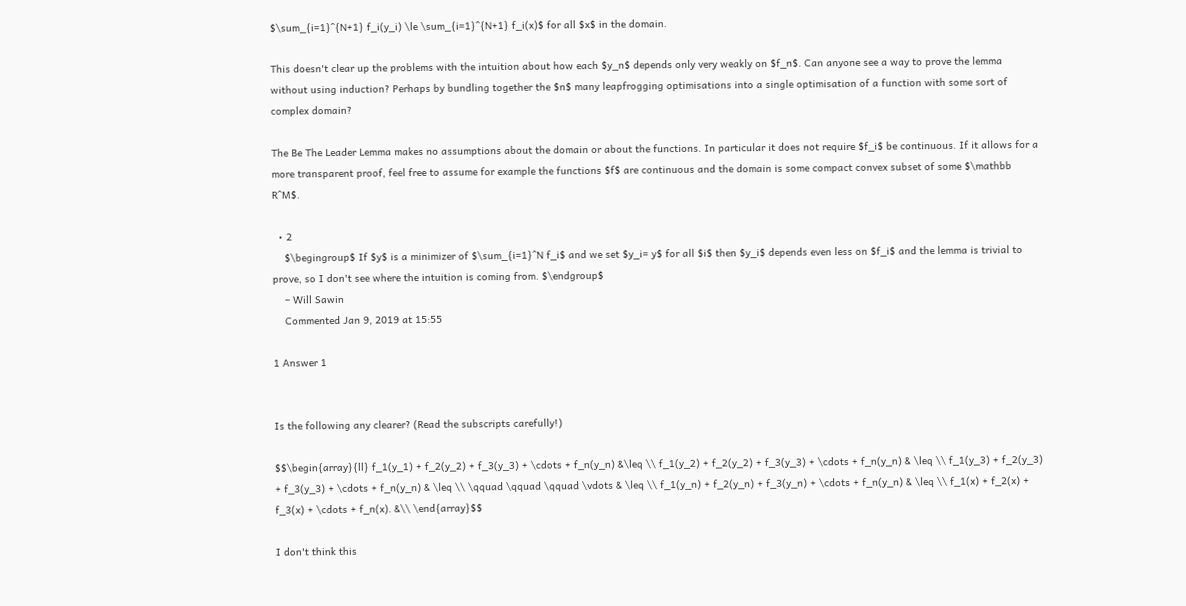$\sum_{i=1}^{N+1} f_i(y_i) \le \sum_{i=1}^{N+1} f_i(x)$ for all $x$ in the domain.

This doesn't clear up the problems with the intuition about how each $y_n$ depends only very weakly on $f_n$. Can anyone see a way to prove the lemma without using induction? Perhaps by bundling together the $n$ many leapfrogging optimisations into a single optimisation of a function with some sort of complex domain?

The Be The Leader Lemma makes no assumptions about the domain or about the functions. In particular it does not require $f_i$ be continuous. If it allows for a more transparent proof, feel free to assume for example the functions $f$ are continuous and the domain is some compact convex subset of some $\mathbb R^M$.

  • 2
    $\begingroup$ If $y$ is a minimizer of $\sum_{i=1}^N f_i$ and we set $y_i= y$ for all $i$ then $y_i$ depends even less on $f_i$ and the lemma is trivial to prove, so I don't see where the intuition is coming from. $\endgroup$
    – Will Sawin
    Commented Jan 9, 2019 at 15:55

1 Answer 1


Is the following any clearer? (Read the subscripts carefully!)

$$\begin{array}{ll} f_1(y_1) + f_2(y_2) + f_3(y_3) + \cdots + f_n(y_n) &\leq \\ f_1(y_2) + f_2(y_2) + f_3(y_3) + \cdots + f_n(y_n) & \leq \\ f_1(y_3) + f_2(y_3) + f_3(y_3) + \cdots + f_n(y_n) & \leq \\ \qquad \qquad \qquad \vdots & \leq \\ f_1(y_n) + f_2(y_n) + f_3(y_n) + \cdots + f_n(y_n) & \leq \\ f_1(x) + f_2(x) + f_3(x) + \cdots + f_n(x). &\\ \end{array}$$

I don't think this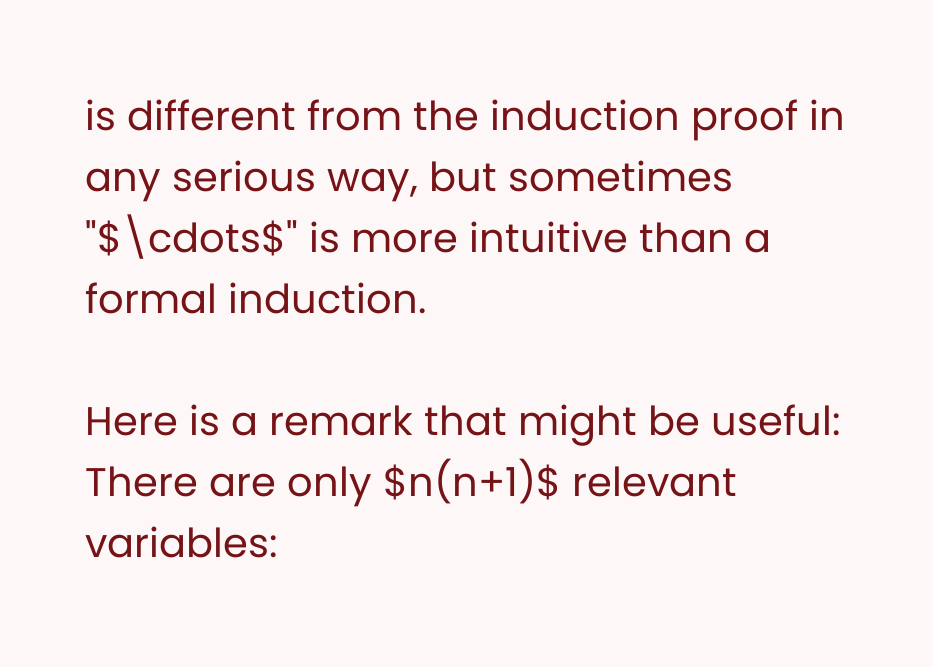is different from the induction proof in any serious way, but sometimes "$\cdots$" is more intuitive than a formal induction.

Here is a remark that might be useful: There are only $n(n+1)$ relevant variables: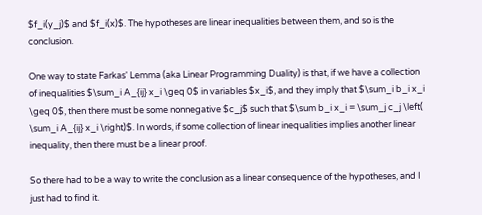$f_i(y_j)$ and $f_i(x)$. The hypotheses are linear inequalities between them, and so is the conclusion.

One way to state Farkas' Lemma (aka Linear Programming Duality) is that, if we have a collection of inequalities $\sum_i A_{ij} x_i \geq 0$ in variables $x_i$, and they imply that $\sum_i b_i x_i \geq 0$, then there must be some nonnegative $c_j$ such that $\sum b_i x_i = \sum_j c_j \left( \sum_i A_{ij} x_i \right)$. In words, if some collection of linear inequalities implies another linear inequality, then there must be a linear proof.

So there had to be a way to write the conclusion as a linear consequence of the hypotheses, and I just had to find it.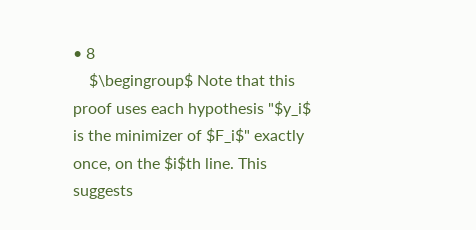• 8
    $\begingroup$ Note that this proof uses each hypothesis "$y_i$ is the minimizer of $F_i$" exactly once, on the $i$th line. This suggests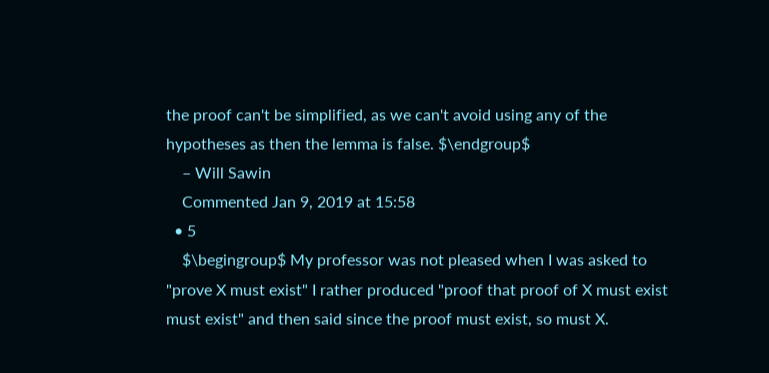the proof can't be simplified, as we can't avoid using any of the hypotheses as then the lemma is false. $\endgroup$
    – Will Sawin
    Commented Jan 9, 2019 at 15:58
  • 5
    $\begingroup$ My professor was not pleased when I was asked to "prove X must exist" I rather produced "proof that proof of X must exist must exist" and then said since the proof must exist, so must X.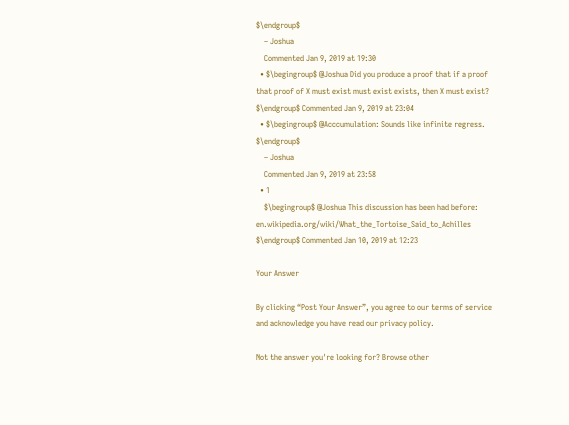$\endgroup$
    – Joshua
    Commented Jan 9, 2019 at 19:30
  • $\begingroup$ @Joshua Did you produce a proof that if a proof that proof of X must exist must exist exists, then X must exist? $\endgroup$ Commented Jan 9, 2019 at 23:04
  • $\begingroup$ @Acccumulation: Sounds like infinite regress. $\endgroup$
    – Joshua
    Commented Jan 9, 2019 at 23:58
  • 1
    $\begingroup$ @Joshua This discussion has been had before: en.wikipedia.org/wiki/What_the_Tortoise_Said_to_Achilles $\endgroup$ Commented Jan 10, 2019 at 12:23

Your Answer

By clicking “Post Your Answer”, you agree to our terms of service and acknowledge you have read our privacy policy.

Not the answer you're looking for? Browse other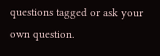questions tagged or ask your own question.